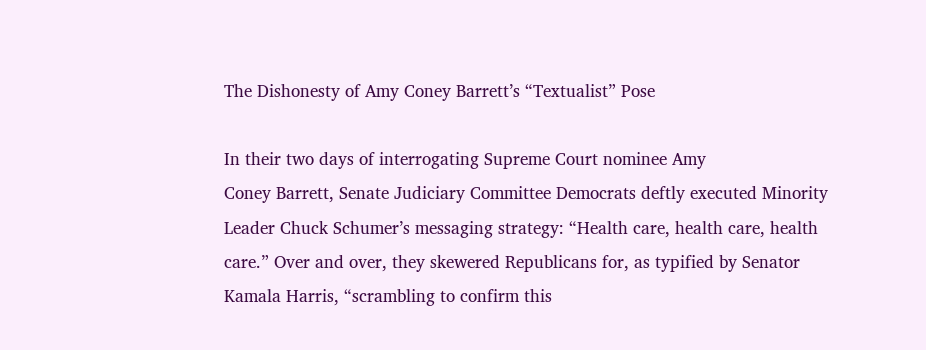The Dishonesty of Amy Coney Barrett’s “Textualist” Pose

In their two days of interrogating Supreme Court nominee Amy
Coney Barrett, Senate Judiciary Committee Democrats deftly executed Minority
Leader Chuck Schumer’s messaging strategy: “Health care, health care, health
care.” Over and over, they skewered Republicans for, as typified by Senator Kamala Harris, “scrambling to confirm this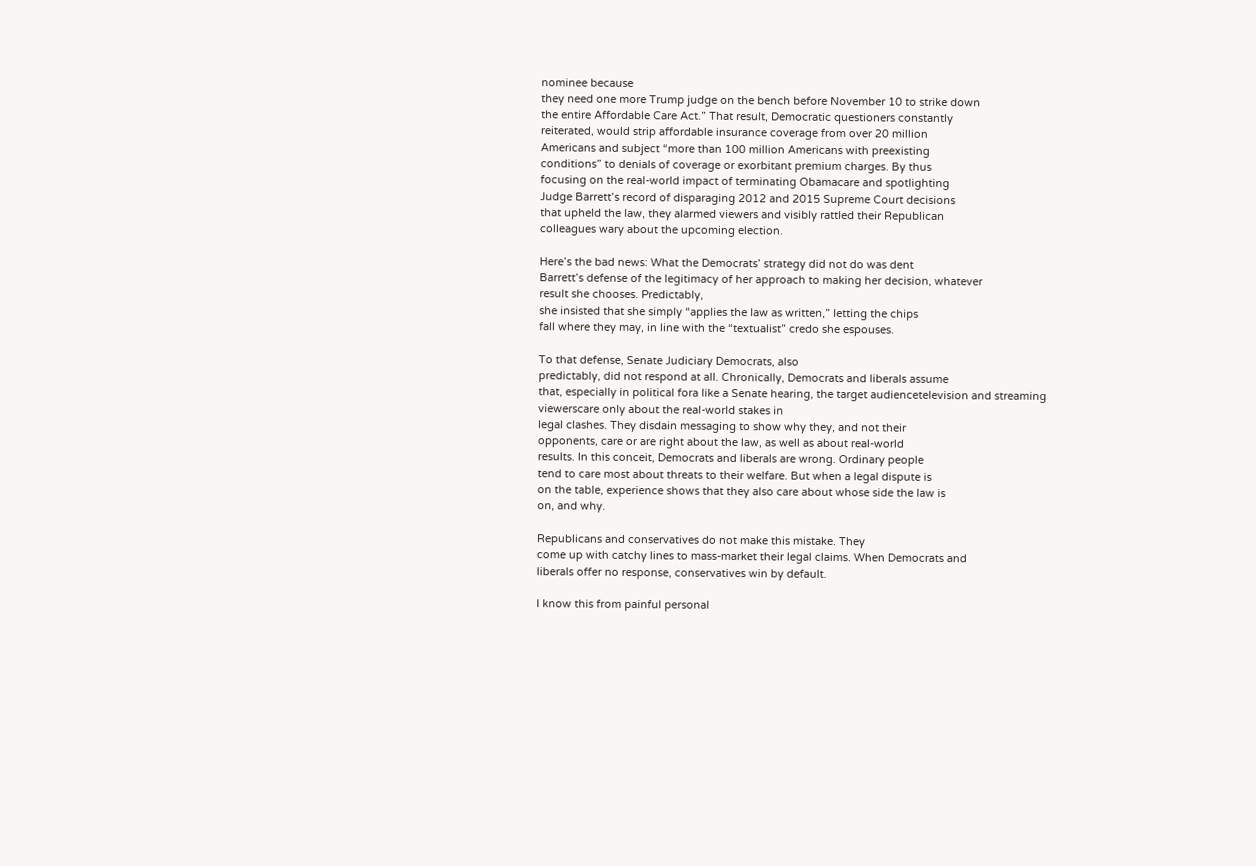nominee because
they need one more Trump judge on the bench before November 10 to strike down
the entire Affordable Care Act.” That result, Democratic questioners constantly
reiterated, would strip affordable insurance coverage from over 20 million
Americans and subject “more than 100 million Americans with preexisting
conditions” to denials of coverage or exorbitant premium charges. By thus
focusing on the real-world impact of terminating Obamacare and spotlighting
Judge Barrett’s record of disparaging 2012 and 2015 Supreme Court decisions
that upheld the law, they alarmed viewers and visibly rattled their Republican
colleagues wary about the upcoming election.

Here’s the bad news: What the Democrats’ strategy did not do was dent
Barrett’s defense of the legitimacy of her approach to making her decision, whatever
result she chooses. Predictably,
she insisted that she simply “applies the law as written,” letting the chips
fall where they may, in line with the “textualist” credo she espouses.

To that defense, Senate Judiciary Democrats, also
predictably, did not respond at all. Chronically, Democrats and liberals assume
that, especially in political fora like a Senate hearing, the target audiencetelevision and streaming viewerscare only about the real-world stakes in
legal clashes. They disdain messaging to show why they, and not their
opponents, care or are right about the law, as well as about real-world
results. In this conceit, Democrats and liberals are wrong. Ordinary people
tend to care most about threats to their welfare. But when a legal dispute is
on the table, experience shows that they also care about whose side the law is
on, and why.

Republicans and conservatives do not make this mistake. They
come up with catchy lines to mass-market their legal claims. When Democrats and
liberals offer no response, conservatives win by default.

I know this from painful personal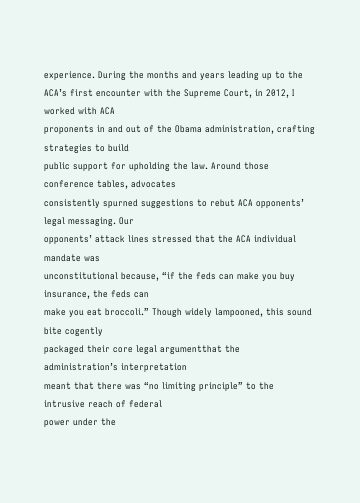experience. During the months and years leading up to the
ACA’s first encounter with the Supreme Court, in 2012, I worked with ACA
proponents in and out of the Obama administration, crafting strategies to build
public support for upholding the law. Around those conference tables, advocates
consistently spurned suggestions to rebut ACA opponents’ legal messaging. Our
opponents’ attack lines stressed that the ACA individual mandate was
unconstitutional because, “if the feds can make you buy insurance, the feds can
make you eat broccoli.” Though widely lampooned, this sound bite cogently
packaged their core legal argumentthat the administration’s interpretation
meant that there was “no limiting principle” to the intrusive reach of federal
power under the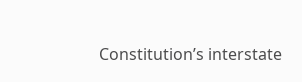Constitution’s interstate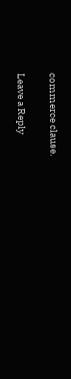commerce clause.

Leave a Reply